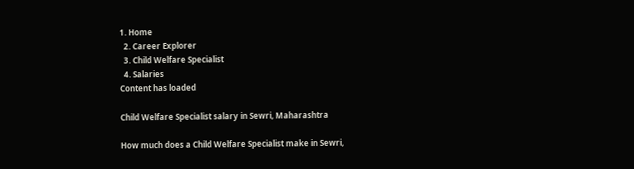1. Home
  2. Career Explorer
  3. Child Welfare Specialist
  4. Salaries
Content has loaded

Child Welfare Specialist salary in Sewri, Maharashtra

How much does a Child Welfare Specialist make in Sewri,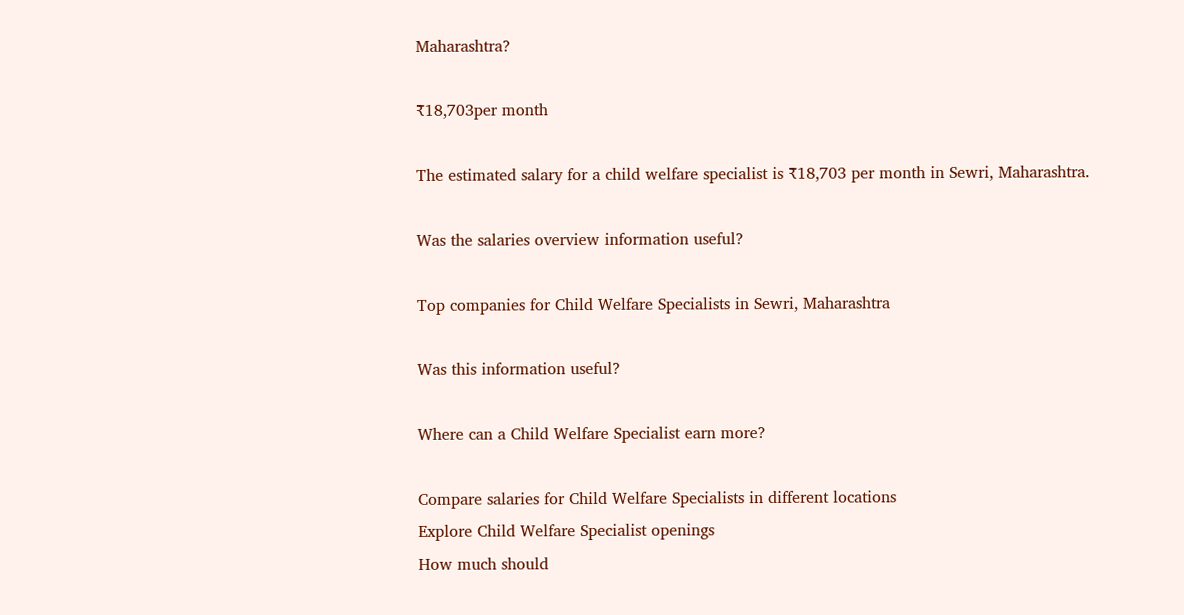Maharashtra?

₹18,703per month

The estimated salary for a child welfare specialist is ₹18,703 per month in Sewri, Maharashtra.

Was the salaries overview information useful?

Top companies for Child Welfare Specialists in Sewri, Maharashtra

Was this information useful?

Where can a Child Welfare Specialist earn more?

Compare salaries for Child Welfare Specialists in different locations
Explore Child Welfare Specialist openings
How much should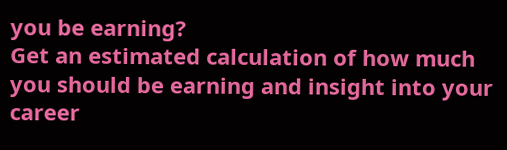you be earning?
Get an estimated calculation of how much you should be earning and insight into your career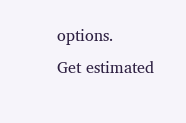options.
Get estimated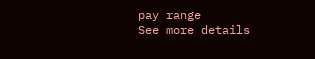pay range
See more details